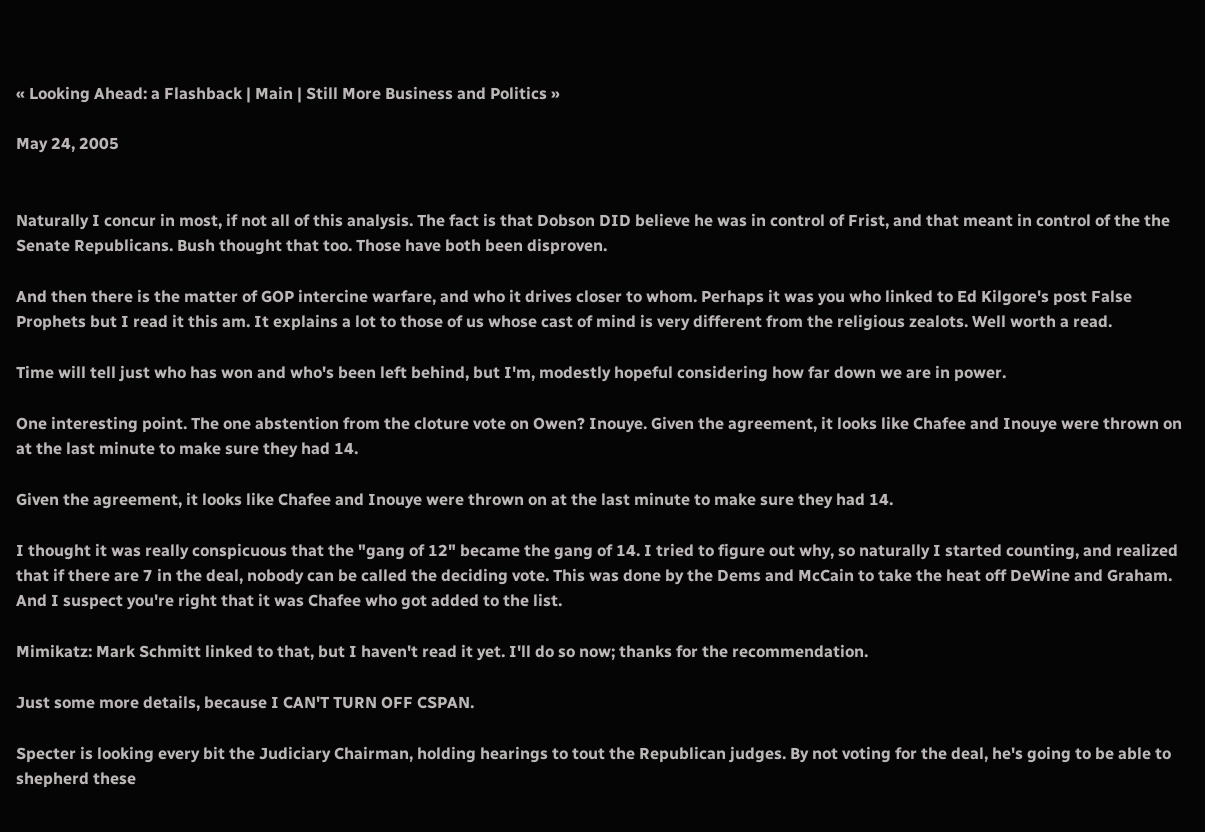« Looking Ahead: a Flashback | Main | Still More Business and Politics »

May 24, 2005


Naturally I concur in most, if not all of this analysis. The fact is that Dobson DID believe he was in control of Frist, and that meant in control of the the Senate Republicans. Bush thought that too. Those have both been disproven.

And then there is the matter of GOP intercine warfare, and who it drives closer to whom. Perhaps it was you who linked to Ed Kilgore's post False Prophets but I read it this am. It explains a lot to those of us whose cast of mind is very different from the religious zealots. Well worth a read.

Time will tell just who has won and who's been left behind, but I'm, modestly hopeful considering how far down we are in power.

One interesting point. The one abstention from the cloture vote on Owen? Inouye. Given the agreement, it looks like Chafee and Inouye were thrown on at the last minute to make sure they had 14.

Given the agreement, it looks like Chafee and Inouye were thrown on at the last minute to make sure they had 14.

I thought it was really conspicuous that the "gang of 12" became the gang of 14. I tried to figure out why, so naturally I started counting, and realized that if there are 7 in the deal, nobody can be called the deciding vote. This was done by the Dems and McCain to take the heat off DeWine and Graham. And I suspect you're right that it was Chafee who got added to the list.

Mimikatz: Mark Schmitt linked to that, but I haven't read it yet. I'll do so now; thanks for the recommendation.

Just some more details, because I CAN'T TURN OFF CSPAN.

Specter is looking every bit the Judiciary Chairman, holding hearings to tout the Republican judges. By not voting for the deal, he's going to be able to shepherd these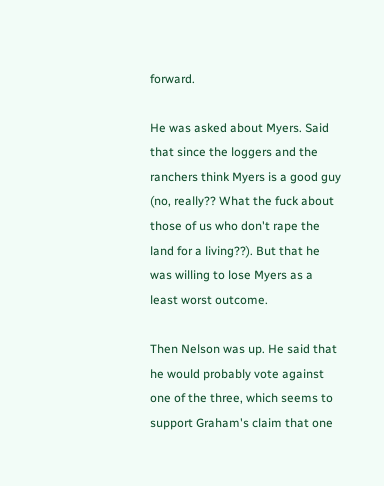forward.

He was asked about Myers. Said that since the loggers and the ranchers think Myers is a good guy (no, really?? What the fuck about those of us who don't rape the land for a living??). But that he was willing to lose Myers as a least worst outcome.

Then Nelson was up. He said that he would probably vote against one of the three, which seems to support Graham's claim that one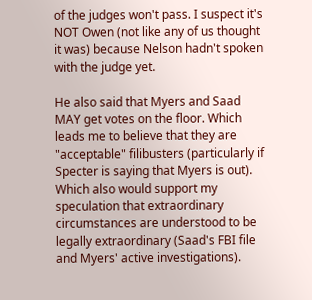of the judges won't pass. I suspect it's NOT Owen (not like any of us thought it was) because Nelson hadn't spoken with the judge yet.

He also said that Myers and Saad MAY get votes on the floor. Which leads me to believe that they are "acceptable" filibusters (particularly if Specter is saying that Myers is out). Which also would support my speculation that extraordinary circumstances are understood to be legally extraordinary (Saad's FBI file and Myers' active investigations).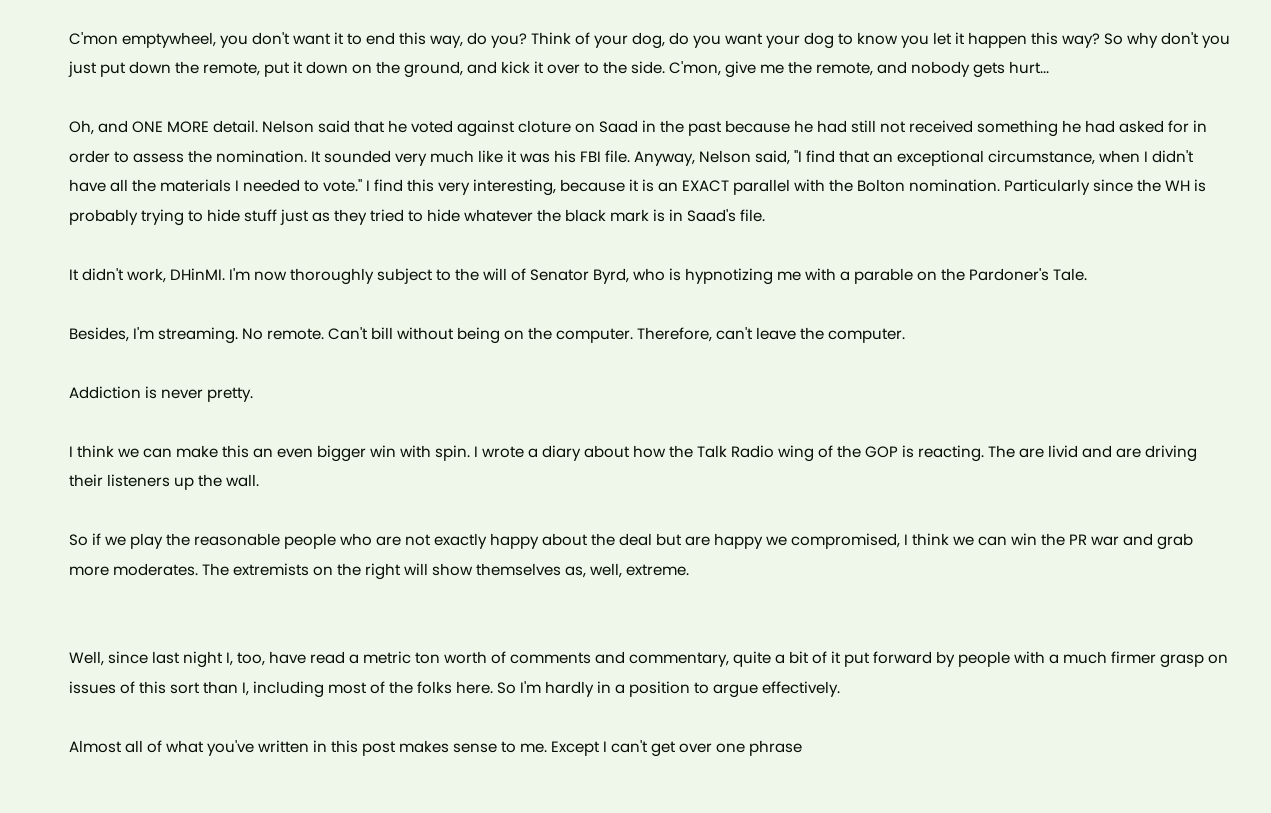C'mon emptywheel, you don't want it to end this way, do you? Think of your dog, do you want your dog to know you let it happen this way? So why don't you just put down the remote, put it down on the ground, and kick it over to the side. C'mon, give me the remote, and nobody gets hurt...

Oh, and ONE MORE detail. Nelson said that he voted against cloture on Saad in the past because he had still not received something he had asked for in order to assess the nomination. It sounded very much like it was his FBI file. Anyway, Nelson said, "I find that an exceptional circumstance, when I didn't have all the materials I needed to vote." I find this very interesting, because it is an EXACT parallel with the Bolton nomination. Particularly since the WH is probably trying to hide stuff just as they tried to hide whatever the black mark is in Saad's file.

It didn't work, DHinMI. I'm now thoroughly subject to the will of Senator Byrd, who is hypnotizing me with a parable on the Pardoner's Tale.

Besides, I'm streaming. No remote. Can't bill without being on the computer. Therefore, can't leave the computer.

Addiction is never pretty.

I think we can make this an even bigger win with spin. I wrote a diary about how the Talk Radio wing of the GOP is reacting. The are livid and are driving their listeners up the wall.

So if we play the reasonable people who are not exactly happy about the deal but are happy we compromised, I think we can win the PR war and grab more moderates. The extremists on the right will show themselves as, well, extreme.


Well, since last night I, too, have read a metric ton worth of comments and commentary, quite a bit of it put forward by people with a much firmer grasp on issues of this sort than I, including most of the folks here. So I'm hardly in a position to argue effectively.

Almost all of what you've written in this post makes sense to me. Except I can't get over one phrase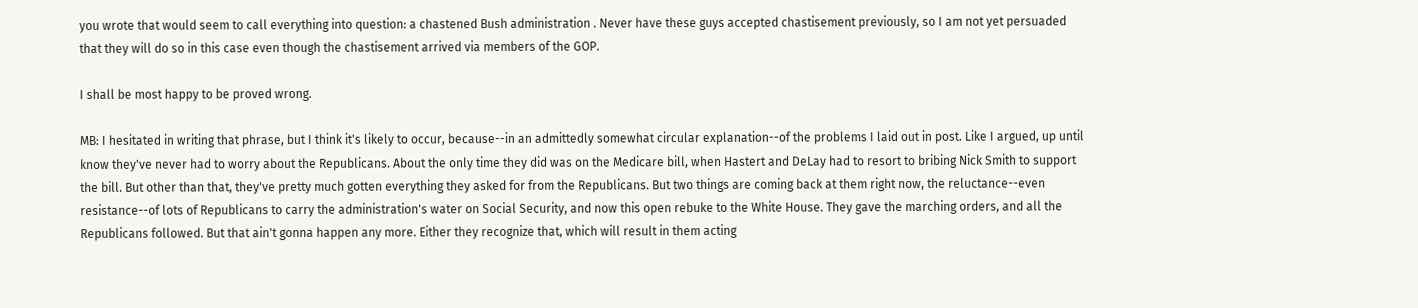you wrote that would seem to call everything into question: a chastened Bush administration . Never have these guys accepted chastisement previously, so I am not yet persuaded that they will do so in this case even though the chastisement arrived via members of the GOP.

I shall be most happy to be proved wrong.

MB: I hesitated in writing that phrase, but I think it's likely to occur, because--in an admittedly somewhat circular explanation--of the problems I laid out in post. Like I argued, up until know they've never had to worry about the Republicans. About the only time they did was on the Medicare bill, when Hastert and DeLay had to resort to bribing Nick Smith to support the bill. But other than that, they've pretty much gotten everything they asked for from the Republicans. But two things are coming back at them right now, the reluctance--even resistance--of lots of Republicans to carry the administration's water on Social Security, and now this open rebuke to the White House. They gave the marching orders, and all the Republicans followed. But that ain't gonna happen any more. Either they recognize that, which will result in them acting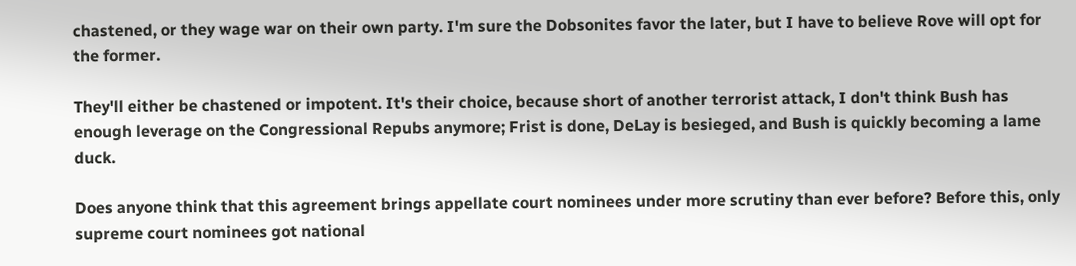chastened, or they wage war on their own party. I'm sure the Dobsonites favor the later, but I have to believe Rove will opt for the former.

They'll either be chastened or impotent. It's their choice, because short of another terrorist attack, I don't think Bush has enough leverage on the Congressional Repubs anymore; Frist is done, DeLay is besieged, and Bush is quickly becoming a lame duck.

Does anyone think that this agreement brings appellate court nominees under more scrutiny than ever before? Before this, only supreme court nominees got national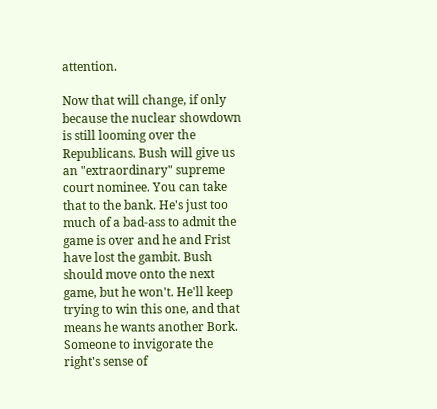attention.

Now that will change, if only because the nuclear showdown is still looming over the Republicans. Bush will give us an "extraordinary" supreme court nominee. You can take that to the bank. He's just too much of a bad-ass to admit the game is over and he and Frist have lost the gambit. Bush should move onto the next game, but he won't. He'll keep trying to win this one, and that means he wants another Bork. Someone to invigorate the right's sense of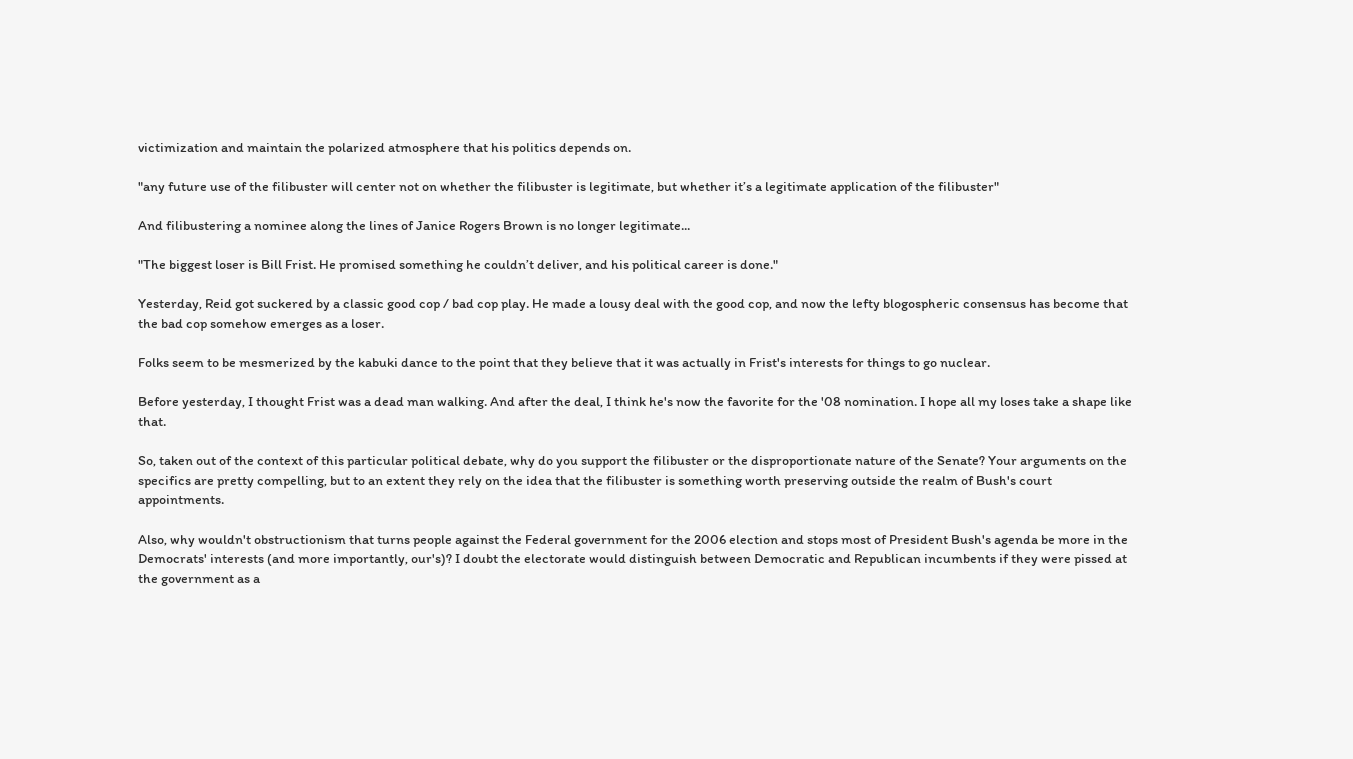victimization and maintain the polarized atmosphere that his politics depends on.

"any future use of the filibuster will center not on whether the filibuster is legitimate, but whether it’s a legitimate application of the filibuster"

And filibustering a nominee along the lines of Janice Rogers Brown is no longer legitimate...

"The biggest loser is Bill Frist. He promised something he couldn’t deliver, and his political career is done."

Yesterday, Reid got suckered by a classic good cop / bad cop play. He made a lousy deal with the good cop, and now the lefty blogospheric consensus has become that the bad cop somehow emerges as a loser.

Folks seem to be mesmerized by the kabuki dance to the point that they believe that it was actually in Frist's interests for things to go nuclear.

Before yesterday, I thought Frist was a dead man walking. And after the deal, I think he's now the favorite for the '08 nomination. I hope all my loses take a shape like that.

So, taken out of the context of this particular political debate, why do you support the filibuster or the disproportionate nature of the Senate? Your arguments on the specifics are pretty compelling, but to an extent they rely on the idea that the filibuster is something worth preserving outside the realm of Bush's court appointments.

Also, why wouldn't obstructionism that turns people against the Federal government for the 2006 election and stops most of President Bush's agenda be more in the Democrats' interests (and more importantly, our's)? I doubt the electorate would distinguish between Democratic and Republican incumbents if they were pissed at the government as a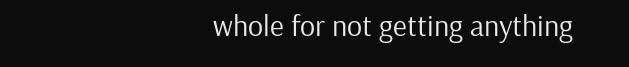whole for not getting anything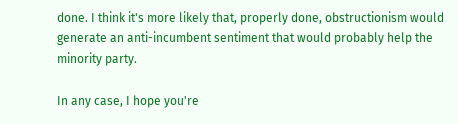done. I think it's more likely that, properly done, obstructionism would generate an anti-incumbent sentiment that would probably help the minority party.

In any case, I hope you're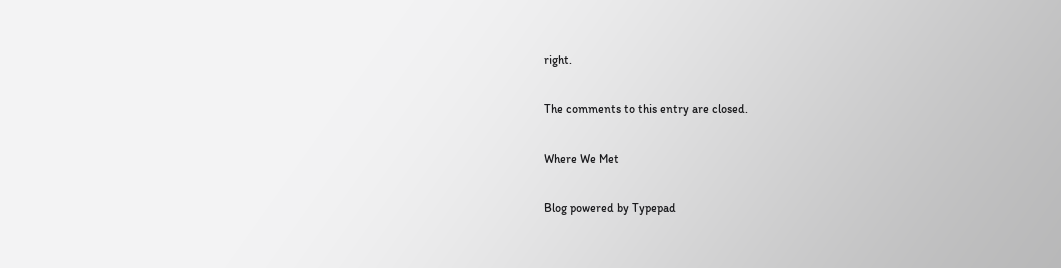right.

The comments to this entry are closed.

Where We Met

Blog powered by Typepad